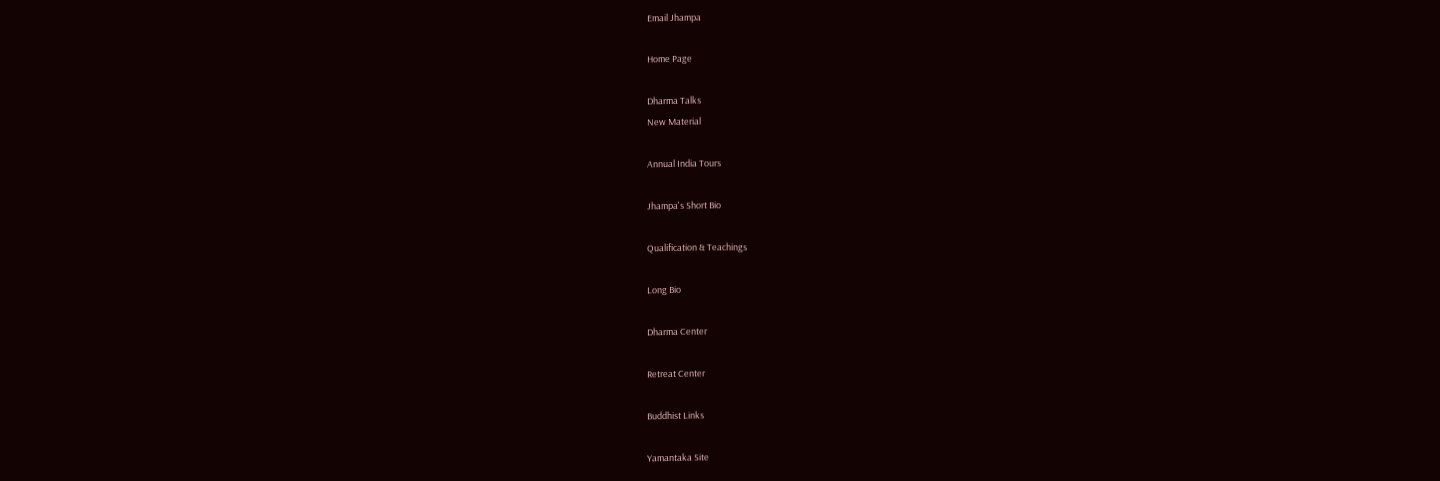Email Jhampa

Home Page

Dharma Talks
New Material

Annual India Tours

Jhampa's Short Bio

Qualification & Teachings

Long Bio

Dharma Center

Retreat Center

Buddhist Links

Yamantaka Site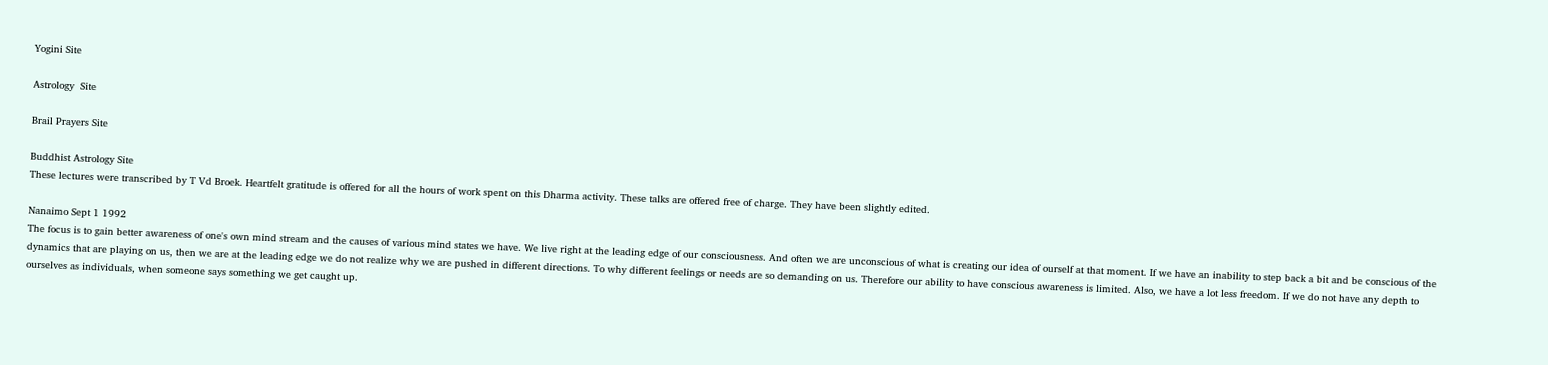Yogini Site

Astrology  Site

Brail Prayers Site

Buddhist Astrology Site
These lectures were transcribed by T Vd Broek. Heartfelt gratitude is offered for all the hours of work spent on this Dharma activity. These talks are offered free of charge. They have been slightly edited.

Nanaimo Sept 1 1992
The focus is to gain better awareness of one's own mind stream and the causes of various mind states we have. We live right at the leading edge of our consciousness. And often we are unconscious of what is creating our idea of ourself at that moment. If we have an inability to step back a bit and be conscious of the dynamics that are playing on us, then we are at the leading edge we do not realize why we are pushed in different directions. To why different feelings or needs are so demanding on us. Therefore our ability to have conscious awareness is limited. Also, we have a lot less freedom. If we do not have any depth to ourselves as individuals, when someone says something we get caught up.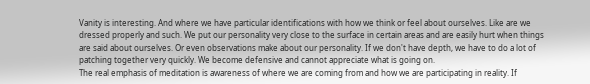Vanity is interesting. And where we have particular identifications with how we think or feel about ourselves. Like are we dressed properly and such. We put our personality very close to the surface in certain areas and are easily hurt when things are said about ourselves. Or even observations make about our personality. If we don't have depth, we have to do a lot of patching together very quickly. We become defensive and cannot appreciate what is going on.
The real emphasis of meditation is awareness of where we are coming from and how we are participating in reality. If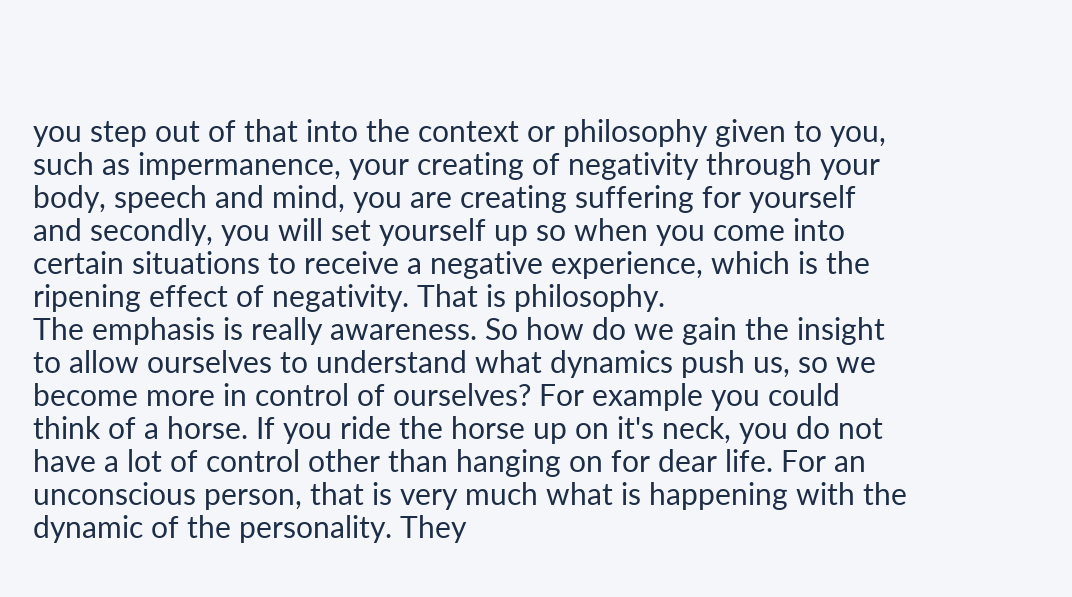you step out of that into the context or philosophy given to you, such as impermanence, your creating of negativity through your body, speech and mind, you are creating suffering for yourself and secondly, you will set yourself up so when you come into certain situations to receive a negative experience, which is the ripening effect of negativity. That is philosophy.
The emphasis is really awareness. So how do we gain the insight to allow ourselves to understand what dynamics push us, so we become more in control of ourselves? For example you could think of a horse. If you ride the horse up on it's neck, you do not have a lot of control other than hanging on for dear life. For an unconscious person, that is very much what is happening with the dynamic of the personality. They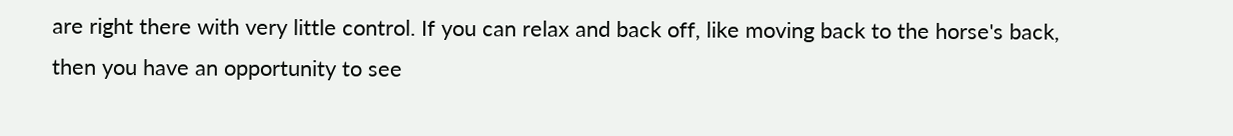are right there with very little control. If you can relax and back off, like moving back to the horse's back, then you have an opportunity to see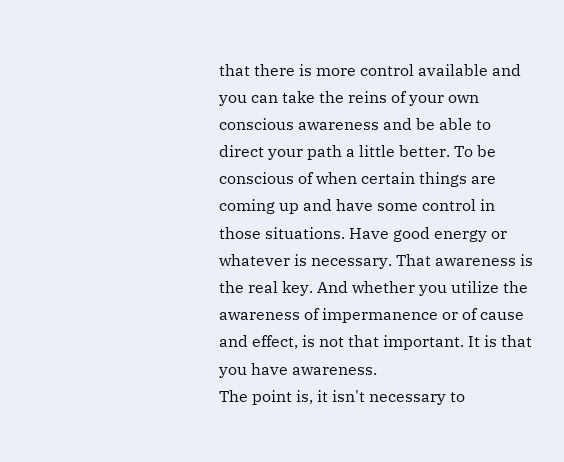that there is more control available and you can take the reins of your own conscious awareness and be able to direct your path a little better. To be conscious of when certain things are coming up and have some control in those situations. Have good energy or whatever is necessary. That awareness is the real key. And whether you utilize the awareness of impermanence or of cause and effect, is not that important. It is that you have awareness.
The point is, it isn't necessary to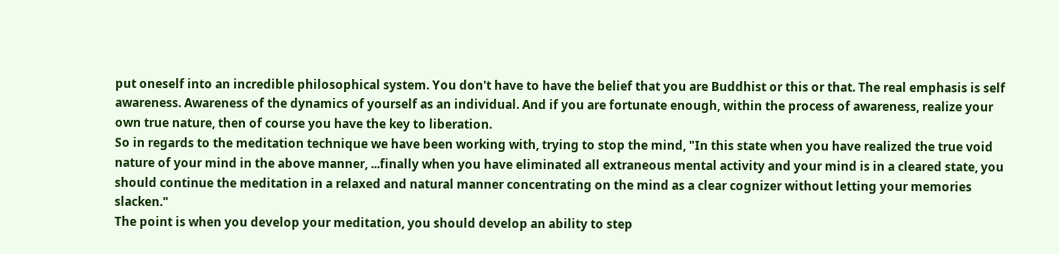put oneself into an incredible philosophical system. You don't have to have the belief that you are Buddhist or this or that. The real emphasis is self awareness. Awareness of the dynamics of yourself as an individual. And if you are fortunate enough, within the process of awareness, realize your own true nature, then of course you have the key to liberation.
So in regards to the meditation technique we have been working with, trying to stop the mind, "In this state when you have realized the true void nature of your mind in the above manner, ...finally when you have eliminated all extraneous mental activity and your mind is in a cleared state, you should continue the meditation in a relaxed and natural manner concentrating on the mind as a clear cognizer without letting your memories slacken."
The point is when you develop your meditation, you should develop an ability to step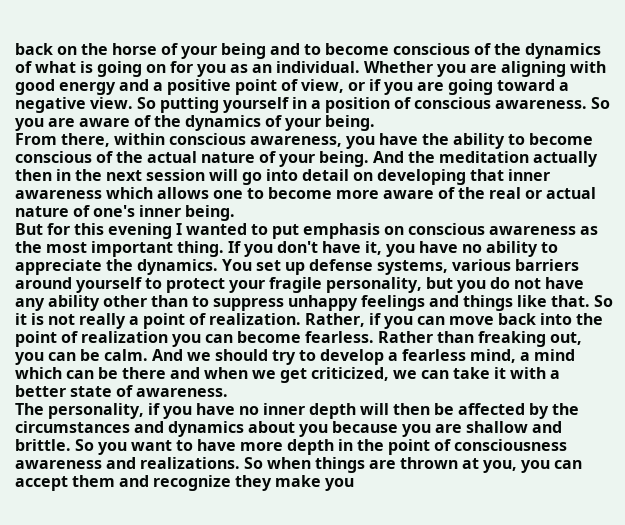back on the horse of your being and to become conscious of the dynamics of what is going on for you as an individual. Whether you are aligning with good energy and a positive point of view, or if you are going toward a negative view. So putting yourself in a position of conscious awareness. So you are aware of the dynamics of your being.
From there, within conscious awareness, you have the ability to become conscious of the actual nature of your being. And the meditation actually then in the next session will go into detail on developing that inner awareness which allows one to become more aware of the real or actual nature of one's inner being.
But for this evening I wanted to put emphasis on conscious awareness as the most important thing. If you don't have it, you have no ability to appreciate the dynamics. You set up defense systems, various barriers around yourself to protect your fragile personality, but you do not have any ability other than to suppress unhappy feelings and things like that. So it is not really a point of realization. Rather, if you can move back into the point of realization you can become fearless. Rather than freaking out, you can be calm. And we should try to develop a fearless mind, a mind which can be there and when we get criticized, we can take it with a better state of awareness.
The personality, if you have no inner depth will then be affected by the circumstances and dynamics about you because you are shallow and brittle. So you want to have more depth in the point of consciousness awareness and realizations. So when things are thrown at you, you can accept them and recognize they make you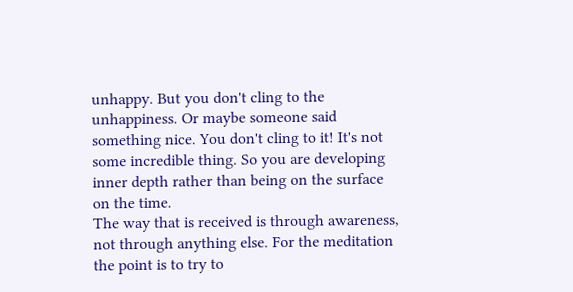unhappy. But you don't cling to the unhappiness. Or maybe someone said something nice. You don't cling to it! It's not some incredible thing. So you are developing inner depth rather than being on the surface on the time.
The way that is received is through awareness, not through anything else. For the meditation the point is to try to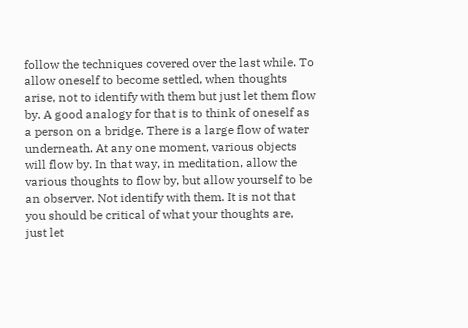follow the techniques covered over the last while. To allow oneself to become settled, when thoughts arise, not to identify with them but just let them flow by. A good analogy for that is to think of oneself as a person on a bridge. There is a large flow of water underneath. At any one moment, various objects will flow by. In that way, in meditation, allow the various thoughts to flow by, but allow yourself to be an observer. Not identify with them. It is not that you should be critical of what your thoughts are, just let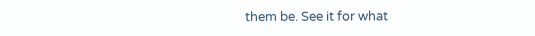them be. See it for what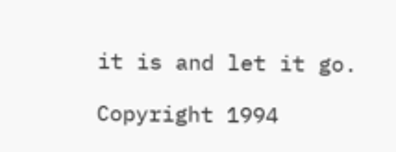it is and let it go.

Copyright 1994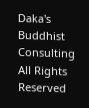Daka's Buddhist Consulting  All Rights Reserved